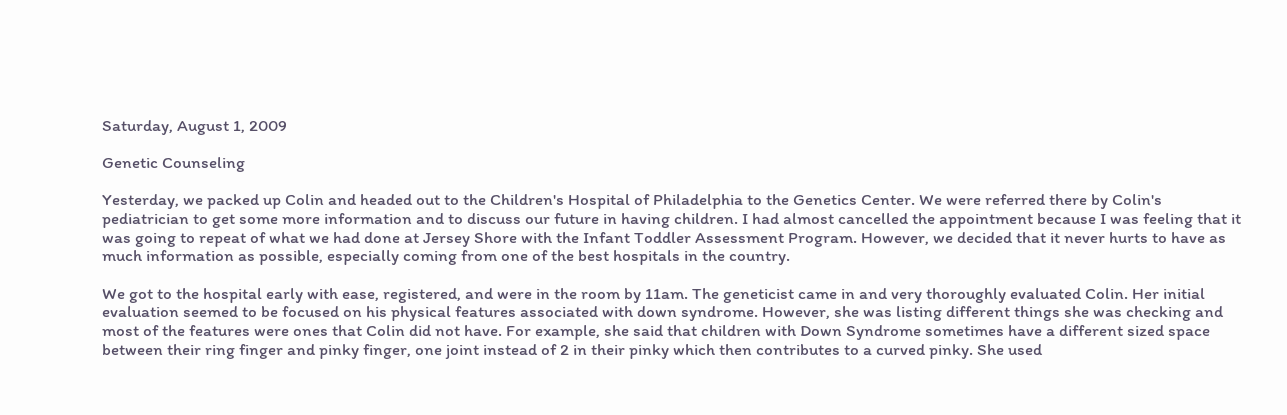Saturday, August 1, 2009

Genetic Counseling

Yesterday, we packed up Colin and headed out to the Children's Hospital of Philadelphia to the Genetics Center. We were referred there by Colin's pediatrician to get some more information and to discuss our future in having children. I had almost cancelled the appointment because I was feeling that it was going to repeat of what we had done at Jersey Shore with the Infant Toddler Assessment Program. However, we decided that it never hurts to have as much information as possible, especially coming from one of the best hospitals in the country.

We got to the hospital early with ease, registered, and were in the room by 11am. The geneticist came in and very thoroughly evaluated Colin. Her initial evaluation seemed to be focused on his physical features associated with down syndrome. However, she was listing different things she was checking and most of the features were ones that Colin did not have. For example, she said that children with Down Syndrome sometimes have a different sized space between their ring finger and pinky finger, one joint instead of 2 in their pinky which then contributes to a curved pinky. She used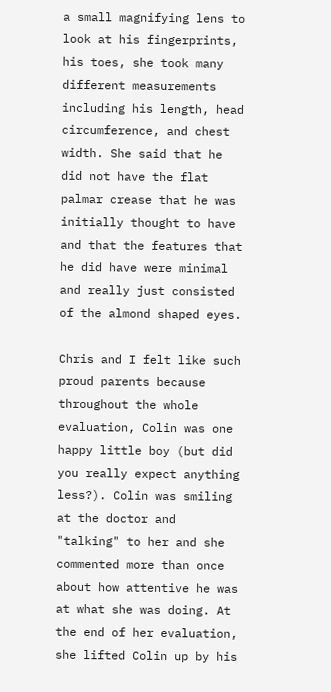a small magnifying lens to look at his fingerprints, his toes, she took many different measurements including his length, head circumference, and chest width. She said that he did not have the flat palmar crease that he was initially thought to have and that the features that he did have were minimal and really just consisted of the almond shaped eyes.

Chris and I felt like such proud parents because throughout the whole evaluation, Colin was one happy little boy (but did you really expect anything less?). Colin was smiling at the doctor and "talking" to her and she commented more than once about how attentive he was at what she was doing. At the end of her evaluation, she lifted Colin up by his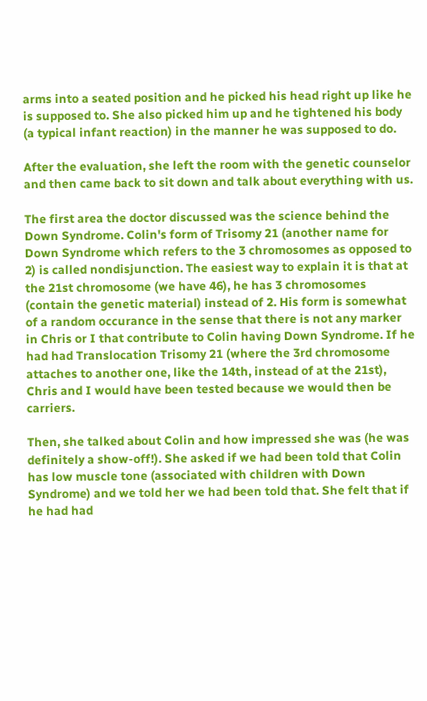arms into a seated position and he picked his head right up like he is supposed to. She also picked him up and he tightened his body (a typical infant reaction) in the manner he was supposed to do.

After the evaluation, she left the room with the genetic counselor and then came back to sit down and talk about everything with us.

The first area the doctor discussed was the science behind the Down Syndrome. Colin's form of Trisomy 21 (another name for Down Syndrome which refers to the 3 chromosomes as opposed to 2) is called nondisjunction. The easiest way to explain it is that at the 21st chromosome (we have 46), he has 3 chromosomes (contain the genetic material) instead of 2. His form is somewhat of a random occurance in the sense that there is not any marker in Chris or I that contribute to Colin having Down Syndrome. If he had had Translocation Trisomy 21 (where the 3rd chromosome attaches to another one, like the 14th, instead of at the 21st), Chris and I would have been tested because we would then be carriers.

Then, she talked about Colin and how impressed she was (he was definitely a show-off!). She asked if we had been told that Colin has low muscle tone (associated with children with Down Syndrome) and we told her we had been told that. She felt that if he had had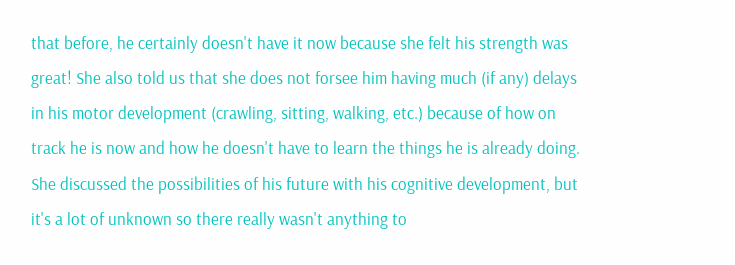that before, he certainly doesn't have it now because she felt his strength was great! She also told us that she does not forsee him having much (if any) delays in his motor development (crawling, sitting, walking, etc.) because of how on track he is now and how he doesn't have to learn the things he is already doing. She discussed the possibilities of his future with his cognitive development, but it's a lot of unknown so there really wasn't anything to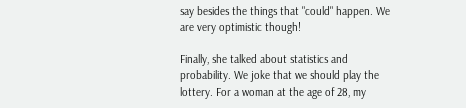say besides the things that "could" happen. We are very optimistic though!

Finally, she talked about statistics and probability. We joke that we should play the lottery. For a woman at the age of 28, my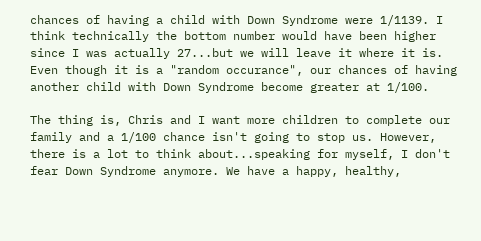chances of having a child with Down Syndrome were 1/1139. I think technically the bottom number would have been higher since I was actually 27...but we will leave it where it is. Even though it is a "random occurance", our chances of having another child with Down Syndrome become greater at 1/100.

The thing is, Chris and I want more children to complete our family and a 1/100 chance isn't going to stop us. However, there is a lot to think about...speaking for myself, I don't fear Down Syndrome anymore. We have a happy, healthy,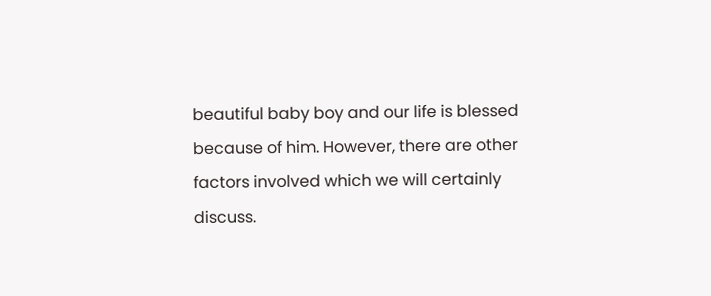beautiful baby boy and our life is blessed because of him. However, there are other factors involved which we will certainly discuss.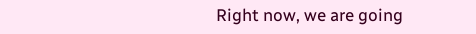Right now, we are going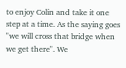to enjoy Colin and take it one step at a time. As the saying goes "we will cross that bridge when we get there". We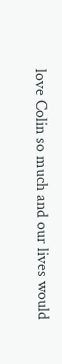love Colin so much and our lives would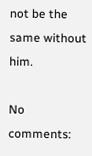not be the same without him.

No comments: